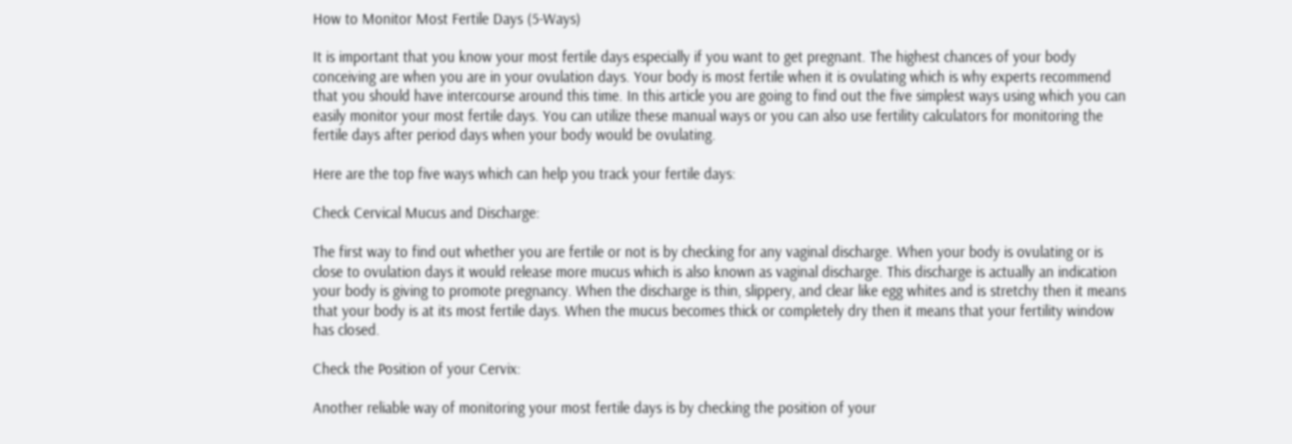How to Monitor Most Fertile Days (5-Ways)

It is important that you know your most fertile days especially if you want to get pregnant. The highest chances of your body conceiving are when you are in your ovulation days. Your body is most fertile when it is ovulating which is why experts recommend that you should have intercourse around this time. In this article you are going to find out the five simplest ways using which you can easily monitor your most fertile days. You can utilize these manual ways or you can also use fertility calculators for monitoring the fertile days after period days when your body would be ovulating.

Here are the top five ways which can help you track your fertile days:

Check Cervical Mucus and Discharge:

The first way to find out whether you are fertile or not is by checking for any vaginal discharge. When your body is ovulating or is close to ovulation days it would release more mucus which is also known as vaginal discharge. This discharge is actually an indication your body is giving to promote pregnancy. When the discharge is thin, slippery, and clear like egg whites and is stretchy then it means that your body is at its most fertile days. When the mucus becomes thick or completely dry then it means that your fertility window has closed.

Check the Position of your Cervix:

Another reliable way of monitoring your most fertile days is by checking the position of your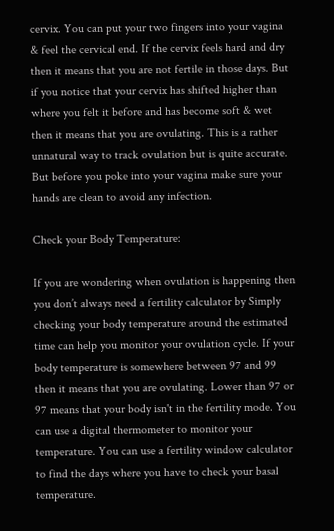cervix. You can put your two fingers into your vagina & feel the cervical end. If the cervix feels hard and dry then it means that you are not fertile in those days. But if you notice that your cervix has shifted higher than where you felt it before and has become soft & wet then it means that you are ovulating. This is a rather unnatural way to track ovulation but is quite accurate. But before you poke into your vagina make sure your hands are clean to avoid any infection.

Check your Body Temperature:

If you are wondering when ovulation is happening then you don’t always need a fertility calculator by Simply checking your body temperature around the estimated time can help you monitor your ovulation cycle. If your body temperature is somewhere between 97 and 99 then it means that you are ovulating. Lower than 97 or 97 means that your body isn't in the fertility mode. You can use a digital thermometer to monitor your temperature. You can use a fertility window calculator to find the days where you have to check your basal temperature.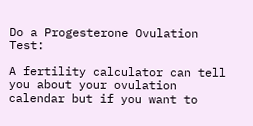Do a Progesterone Ovulation Test:

A fertility calculator can tell you about your ovulation calendar but if you want to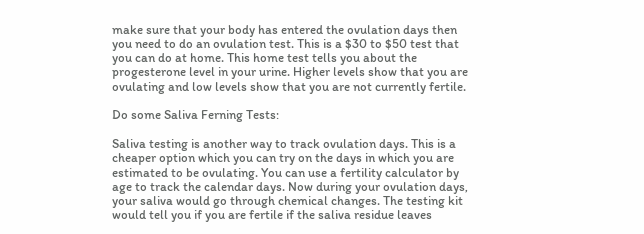make sure that your body has entered the ovulation days then you need to do an ovulation test. This is a $30 to $50 test that you can do at home. This home test tells you about the progesterone level in your urine. Higher levels show that you are ovulating and low levels show that you are not currently fertile.

Do some Saliva Ferning Tests:

Saliva testing is another way to track ovulation days. This is a cheaper option which you can try on the days in which you are estimated to be ovulating. You can use a fertility calculator by age to track the calendar days. Now during your ovulation days, your saliva would go through chemical changes. The testing kit would tell you if you are fertile if the saliva residue leaves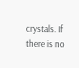crystals. If there is no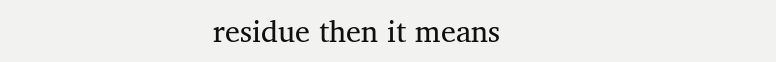residue then it means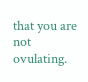that you are not ovulating.